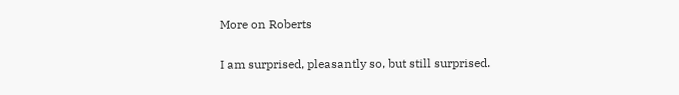More on Roberts

I am surprised, pleasantly so, but still surprised.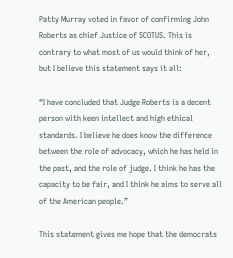Patty Murray voted in favor of confirming John Roberts as chief Justice of SCOTUS. This is contrary to what most of us would think of her, but I believe this statement says it all:

“I have concluded that Judge Roberts is a decent person with keen intellect and high ethical standards. I believe he does know the difference between the role of advocacy, which he has held in the past, and the role of judge. I think he has the capacity to be fair, and I think he aims to serve all of the American people.”

This statement gives me hope that the democrats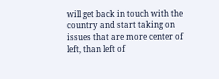will get back in touch with the country and start taking on issues that are more center of left, than left of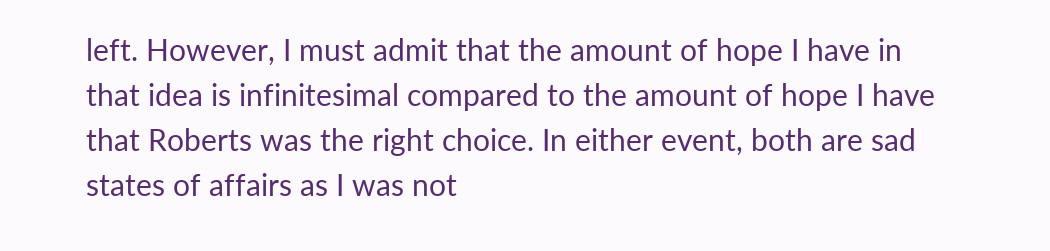left. However, I must admit that the amount of hope I have in that idea is infinitesimal compared to the amount of hope I have that Roberts was the right choice. In either event, both are sad states of affairs as I was not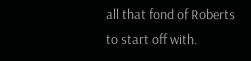all that fond of Roberts to start off with.